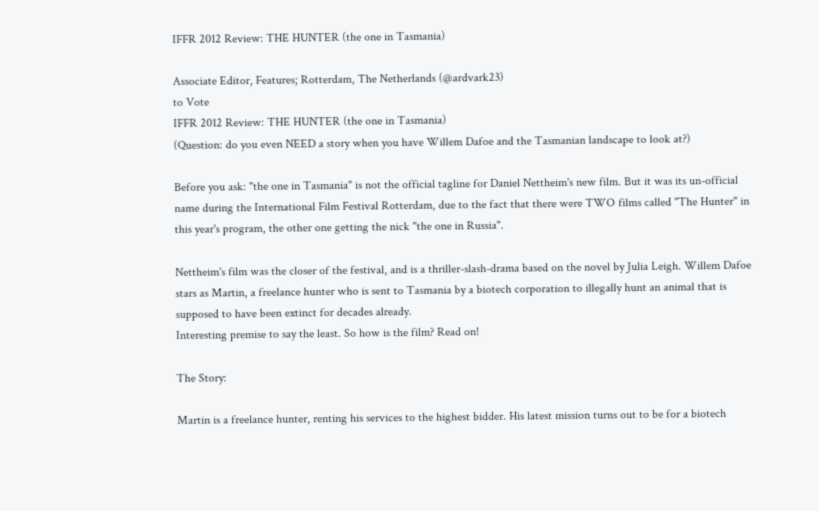IFFR 2012 Review: THE HUNTER (the one in Tasmania)

Associate Editor, Features; Rotterdam, The Netherlands (@ardvark23)
to Vote
IFFR 2012 Review: THE HUNTER (the one in Tasmania)
(Question: do you even NEED a story when you have Willem Dafoe and the Tasmanian landscape to look at?)

Before you ask: "the one in Tasmania" is not the official tagline for Daniel Nettheim's new film. But it was its un-official name during the International Film Festival Rotterdam, due to the fact that there were TWO films called "The Hunter" in this year's program, the other one getting the nick "the one in Russia".

Nettheim's film was the closer of the festival, and is a thriller-slash-drama based on the novel by Julia Leigh. Willem Dafoe stars as Martin, a freelance hunter who is sent to Tasmania by a biotech corporation to illegally hunt an animal that is supposed to have been extinct for decades already.
Interesting premise to say the least. So how is the film? Read on!

The Story:

Martin is a freelance hunter, renting his services to the highest bidder. His latest mission turns out to be for a biotech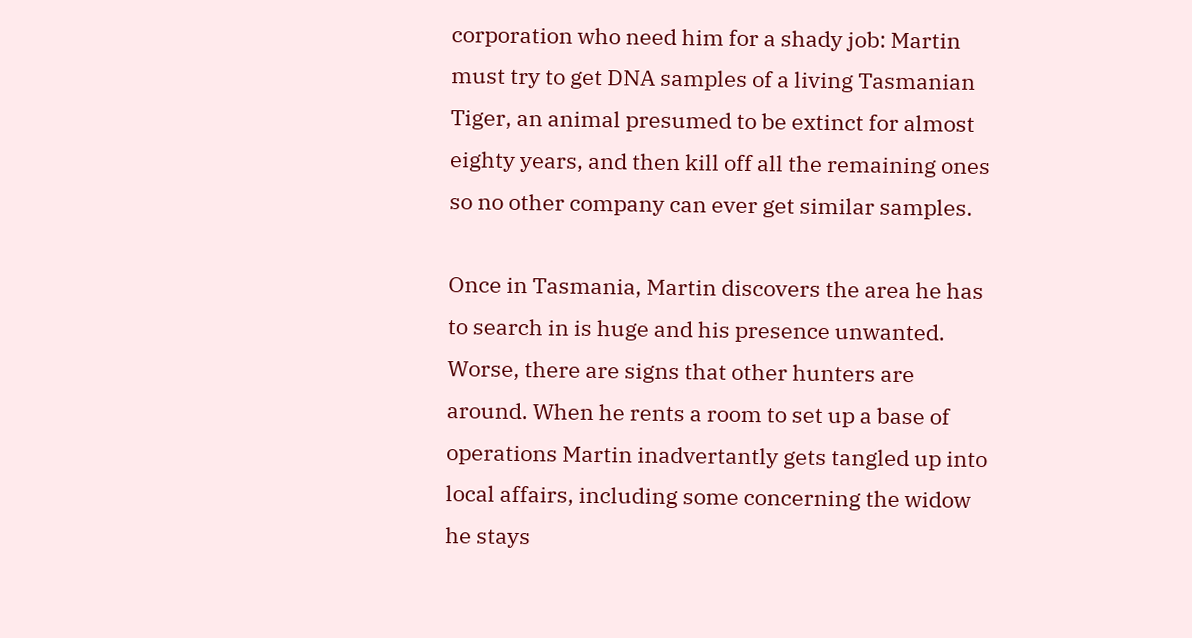corporation who need him for a shady job: Martin must try to get DNA samples of a living Tasmanian Tiger, an animal presumed to be extinct for almost eighty years, and then kill off all the remaining ones so no other company can ever get similar samples.

Once in Tasmania, Martin discovers the area he has to search in is huge and his presence unwanted. Worse, there are signs that other hunters are around. When he rents a room to set up a base of operations Martin inadvertantly gets tangled up into local affairs, including some concerning the widow he stays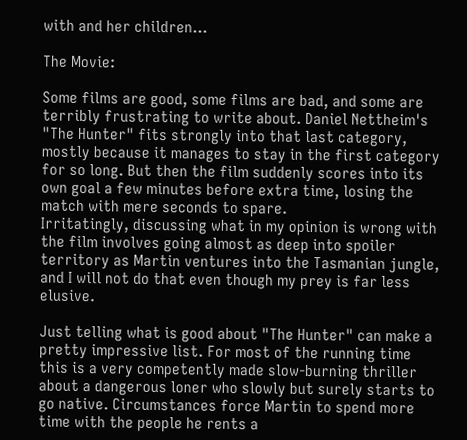with and her children...

The Movie:

Some films are good, some films are bad, and some are terribly frustrating to write about. Daniel Nettheim's "The Hunter" fits strongly into that last category, mostly because it manages to stay in the first category for so long. But then the film suddenly scores into its own goal a few minutes before extra time, losing the match with mere seconds to spare.
Irritatingly, discussing what in my opinion is wrong with the film involves going almost as deep into spoiler territory as Martin ventures into the Tasmanian jungle, and I will not do that even though my prey is far less elusive.

Just telling what is good about "The Hunter" can make a pretty impressive list. For most of the running time this is a very competently made slow-burning thriller about a dangerous loner who slowly but surely starts to go native. Circumstances force Martin to spend more time with the people he rents a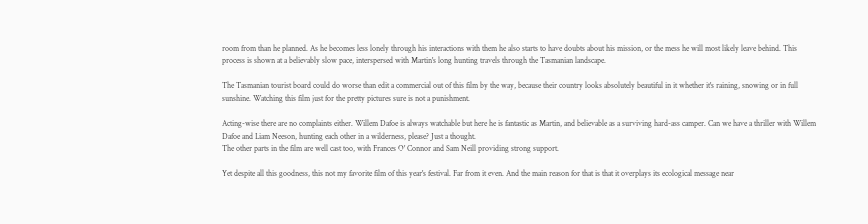room from than he planned. As he becomes less lonely through his interactions with them he also starts to have doubts about his mission, or the mess he will most likely leave behind. This process is shown at a believably slow pace, interspersed with Martin's long hunting travels through the Tasmanian landscape.

The Tasmanian tourist board could do worse than edit a commercial out of this film by the way, because their country looks absolutely beautiful in it whether it's raining, snowing or in full sunshine. Watching this film just for the pretty pictures sure is not a punishment.

Acting-wise there are no complaints either. Willem Dafoe is always watchable but here he is fantastic as Martin, and believable as a surviving hard-ass camper. Can we have a thriller with Willem Dafoe and Liam Neeson, hunting each other in a wilderness, please? Just a thought.
The other parts in the film are well cast too, with Frances O' Connor and Sam Neill providing strong support.

Yet despite all this goodness, this not my favorite film of this year's festival. Far from it even. And the main reason for that is that it overplays its ecological message near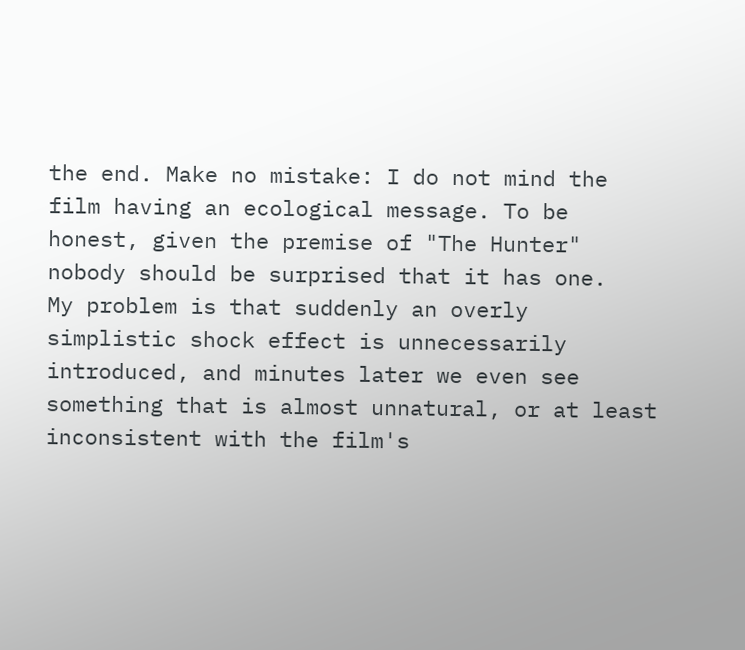the end. Make no mistake: I do not mind the film having an ecological message. To be honest, given the premise of "The Hunter" nobody should be surprised that it has one.
My problem is that suddenly an overly simplistic shock effect is unnecessarily introduced, and minutes later we even see something that is almost unnatural, or at least inconsistent with the film's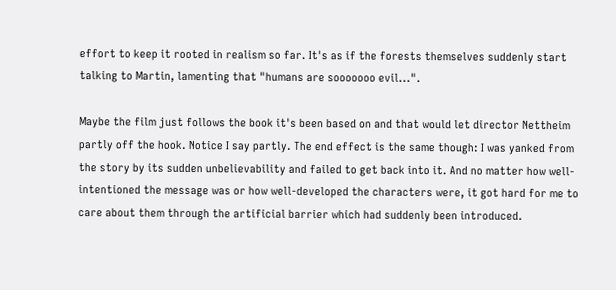effort to keep it rooted in realism so far. It's as if the forests themselves suddenly start talking to Martin, lamenting that "humans are sooooooo evil...".

Maybe the film just follows the book it's been based on and that would let director Nettheim partly off the hook. Notice I say partly. The end effect is the same though: I was yanked from the story by its sudden unbelievability and failed to get back into it. And no matter how well-intentioned the message was or how well-developed the characters were, it got hard for me to care about them through the artificial barrier which had suddenly been introduced.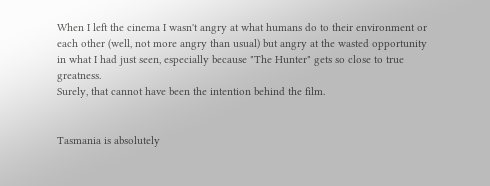When I left the cinema I wasn't angry at what humans do to their environment or each other (well, not more angry than usual) but angry at the wasted opportunity in what I had just seen, especially because "The Hunter" gets so close to true greatness.
Surely, that cannot have been the intention behind the film.


Tasmania is absolutely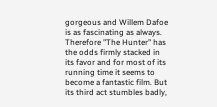gorgeous and Willem Dafoe is as fascinating as always. Therefore "The Hunter" has the odds firmly stacked in its favor and for most of its running time it seems to become a fantastic film. But its third act stumbles badly,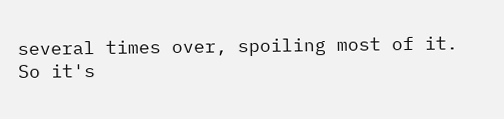several times over, spoiling most of it.
So it's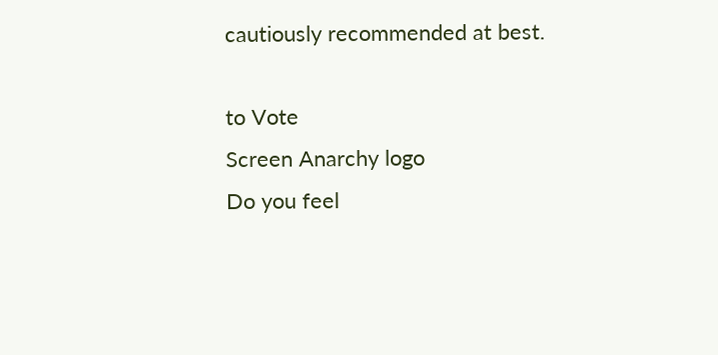cautiously recommended at best.

to Vote
Screen Anarchy logo
Do you feel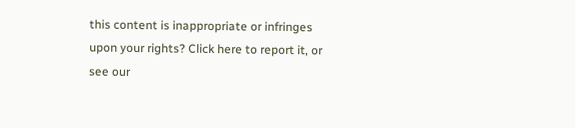this content is inappropriate or infringes upon your rights? Click here to report it, or see our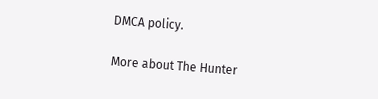DMCA policy.

More about The Hunter